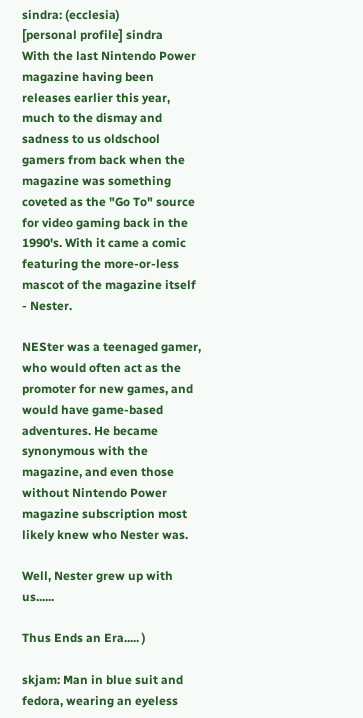sindra: (ecclesia)
[personal profile] sindra
With the last Nintendo Power magazine having been releases earlier this year, much to the dismay and sadness to us oldschool gamers from back when the magazine was something coveted as the "Go To" source for video gaming back in the 1990's. With it came a comic featuring the more-or-less mascot of the magazine itself - Nester.

NESter was a teenaged gamer, who would often act as the promoter for new games, and would have game-based adventures. He became synonymous with the magazine, and even those without Nintendo Power magazine subscription most likely knew who Nester was.

Well, Nester grew up with us......

Thus Ends an Era..... )

skjam: Man in blue suit and fedora, wearing an eyeless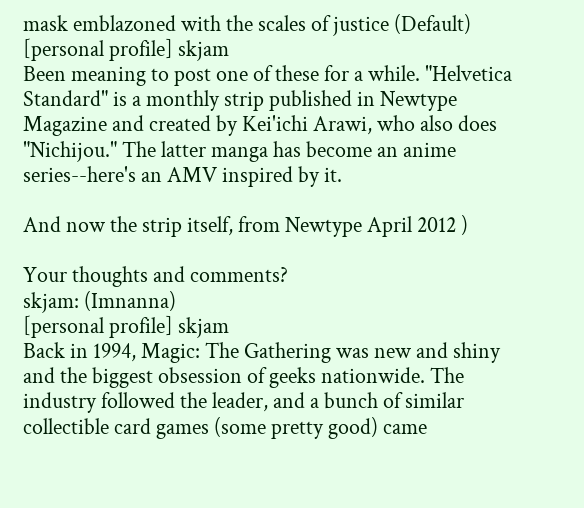mask emblazoned with the scales of justice (Default)
[personal profile] skjam
Been meaning to post one of these for a while. "Helvetica Standard" is a monthly strip published in Newtype Magazine and created by Kei'ichi Arawi, who also does "Nichijou." The latter manga has become an anime series--here's an AMV inspired by it.

And now the strip itself, from Newtype April 2012 )

Your thoughts and comments?
skjam: (Imnanna)
[personal profile] skjam
Back in 1994, Magic: The Gathering was new and shiny and the biggest obsession of geeks nationwide. The industry followed the leader, and a bunch of similar collectible card games (some pretty good) came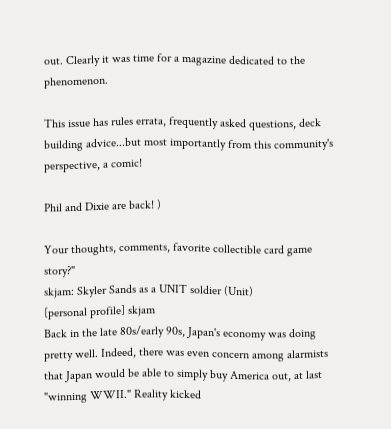out. Clearly it was time for a magazine dedicated to the phenomenon.

This issue has rules errata, frequently asked questions, deck building advice...but most importantly from this community's perspective, a comic!

Phil and Dixie are back! )

Your thoughts, comments, favorite collectible card game story?"
skjam: Skyler Sands as a UNIT soldier (Unit)
[personal profile] skjam
Back in the late 80s/early 90s, Japan's economy was doing pretty well. Indeed, there was even concern among alarmists that Japan would be able to simply buy America out, at last "winning WWII." Reality kicked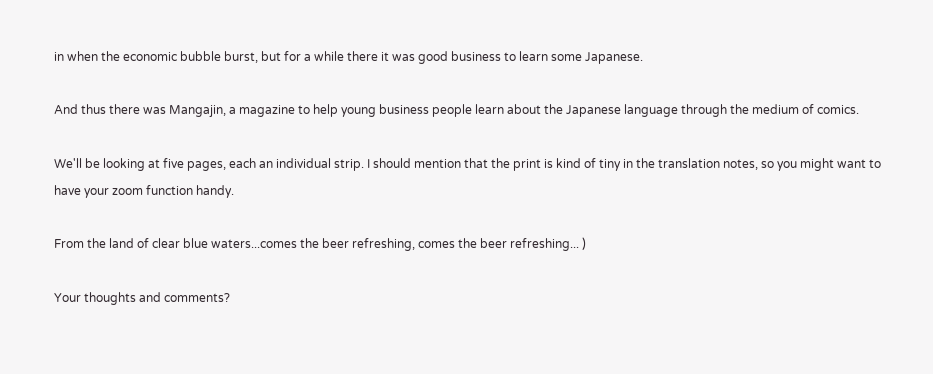in when the economic bubble burst, but for a while there it was good business to learn some Japanese.

And thus there was Mangajin, a magazine to help young business people learn about the Japanese language through the medium of comics.

We'll be looking at five pages, each an individual strip. I should mention that the print is kind of tiny in the translation notes, so you might want to have your zoom function handy.

From the land of clear blue waters...comes the beer refreshing, comes the beer refreshing... )

Your thoughts and comments?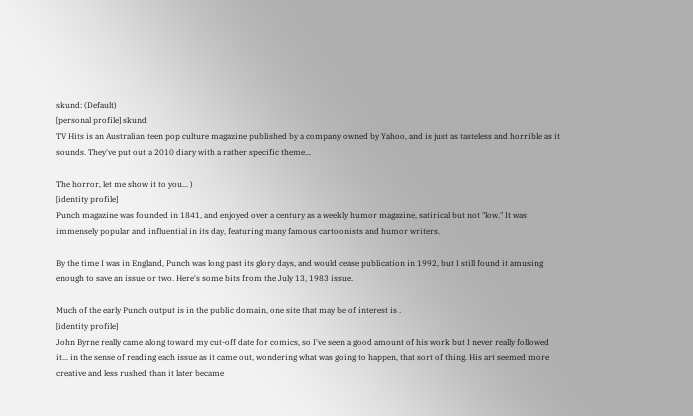skund: (Default)
[personal profile] skund
TV Hits is an Australian teen pop culture magazine published by a company owned by Yahoo, and is just as tasteless and horrible as it sounds. They've put out a 2010 diary with a rather specific theme...

The horror, let me show it to you... )
[identity profile]
Punch magazine was founded in 1841, and enjoyed over a century as a weekly humor magazine, satirical but not "low." It was immensely popular and influential in its day, featuring many famous cartoonists and humor writers.

By the time I was in England, Punch was long past its glory days, and would cease publication in 1992, but I still found it amusing enough to save an issue or two. Here's some bits from the July 13, 1983 issue.

Much of the early Punch output is in the public domain, one site that may be of interest is .
[identity profile]
John Byrne really came along toward my cut-off date for comics, so I've seen a good amount of his work but I never really followed it... in the sense of reading each issue as it came out, wondering what was going to happen, that sort of thing. His art seemed more creative and less rushed than it later became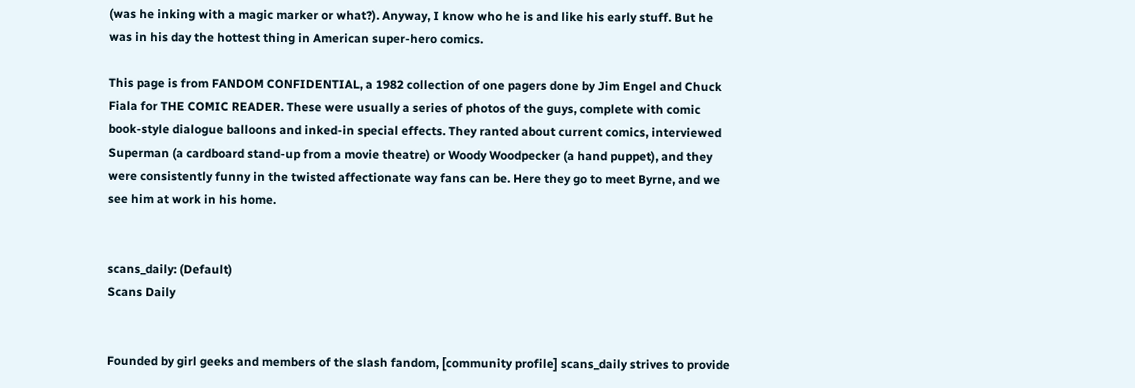(was he inking with a magic marker or what?). Anyway, I know who he is and like his early stuff. But he was in his day the hottest thing in American super-hero comics.

This page is from FANDOM CONFIDENTIAL, a 1982 collection of one pagers done by Jim Engel and Chuck Fiala for THE COMIC READER. These were usually a series of photos of the guys, complete with comic book-style dialogue balloons and inked-in special effects. They ranted about current comics, interviewed Superman (a cardboard stand-up from a movie theatre) or Woody Woodpecker (a hand puppet), and they were consistently funny in the twisted affectionate way fans can be. Here they go to meet Byrne, and we see him at work in his home.


scans_daily: (Default)
Scans Daily


Founded by girl geeks and members of the slash fandom, [community profile] scans_daily strives to provide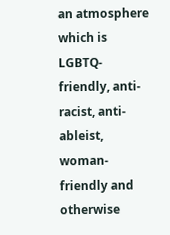an atmosphere which is LGBTQ-friendly, anti-racist, anti-ableist, woman-friendly and otherwise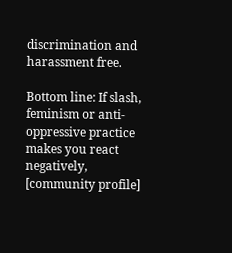discrimination and harassment free.

Bottom line: If slash, feminism or anti-oppressive practice makes you react negatively, [community profile]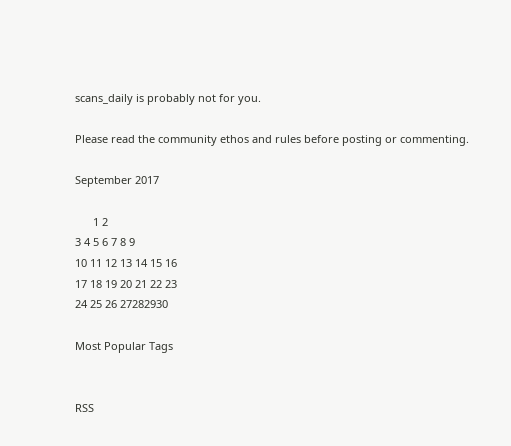scans_daily is probably not for you.

Please read the community ethos and rules before posting or commenting.

September 2017

      1 2
3 4 5 6 7 8 9
10 11 12 13 14 15 16
17 18 19 20 21 22 23
24 25 26 27282930

Most Popular Tags


RSS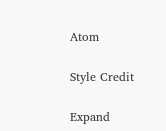Atom

Style Credit

Expand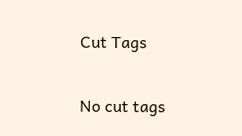Cut Tags

No cut tags